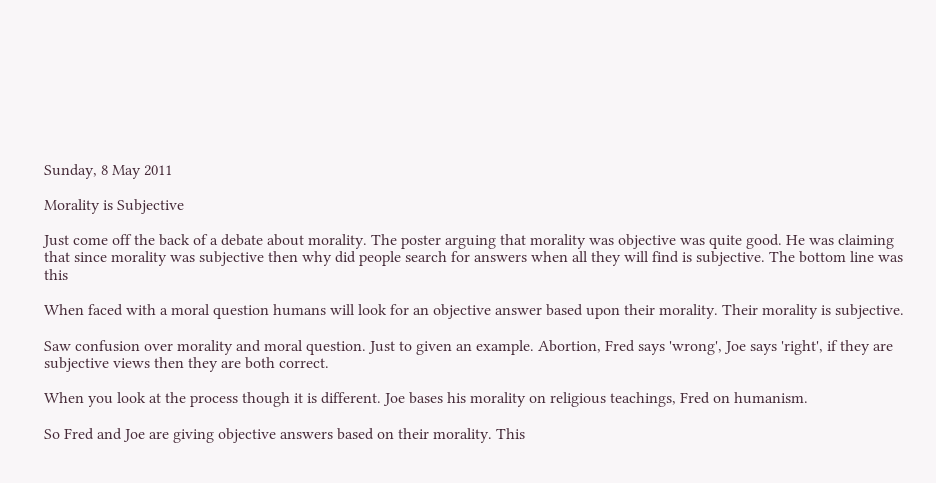Sunday, 8 May 2011

Morality is Subjective

Just come off the back of a debate about morality. The poster arguing that morality was objective was quite good. He was claiming that since morality was subjective then why did people search for answers when all they will find is subjective. The bottom line was this

When faced with a moral question humans will look for an objective answer based upon their morality. Their morality is subjective.

Saw confusion over morality and moral question. Just to given an example. Abortion, Fred says 'wrong', Joe says 'right', if they are subjective views then they are both correct.

When you look at the process though it is different. Joe bases his morality on religious teachings, Fred on humanism.

So Fred and Joe are giving objective answers based on their morality. This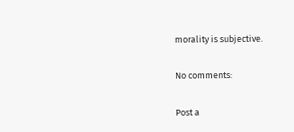morality is subjective.

No comments:

Post a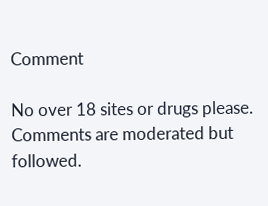Comment

No over 18 sites or drugs please. Comments are moderated but followed.